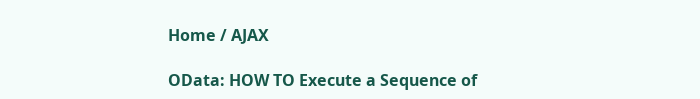Home / AJAX

OData: HOW TO Execute a Sequence of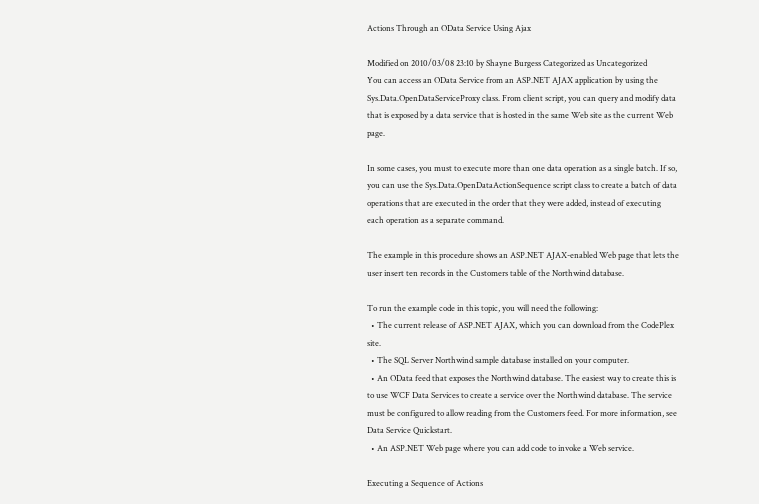Actions Through an OData Service Using Ajax

Modified on 2010/03/08 23:10 by Shayne Burgess Categorized as Uncategorized
You can access an OData Service from an ASP.NET AJAX application by using the Sys.Data.OpenDataServiceProxy class. From client script, you can query and modify data that is exposed by a data service that is hosted in the same Web site as the current Web page.

In some cases, you must to execute more than one data operation as a single batch. If so, you can use the Sys.Data.OpenDataActionSequence script class to create a batch of data operations that are executed in the order that they were added, instead of executing each operation as a separate command.

The example in this procedure shows an ASP.NET AJAX-enabled Web page that lets the user insert ten records in the Customers table of the Northwind database.

To run the example code in this topic, you will need the following:
  • The current release of ASP.NET AJAX, which you can download from the CodePlex site.
  • The SQL Server Northwind sample database installed on your computer.
  • An OData feed that exposes the Northwind database. The easiest way to create this is to use WCF Data Services to create a service over the Northwind database. The service must be configured to allow reading from the Customers feed. For more information, see Data Service Quickstart.
  • An ASP.NET Web page where you can add code to invoke a Web service.

Executing a Sequence of Actions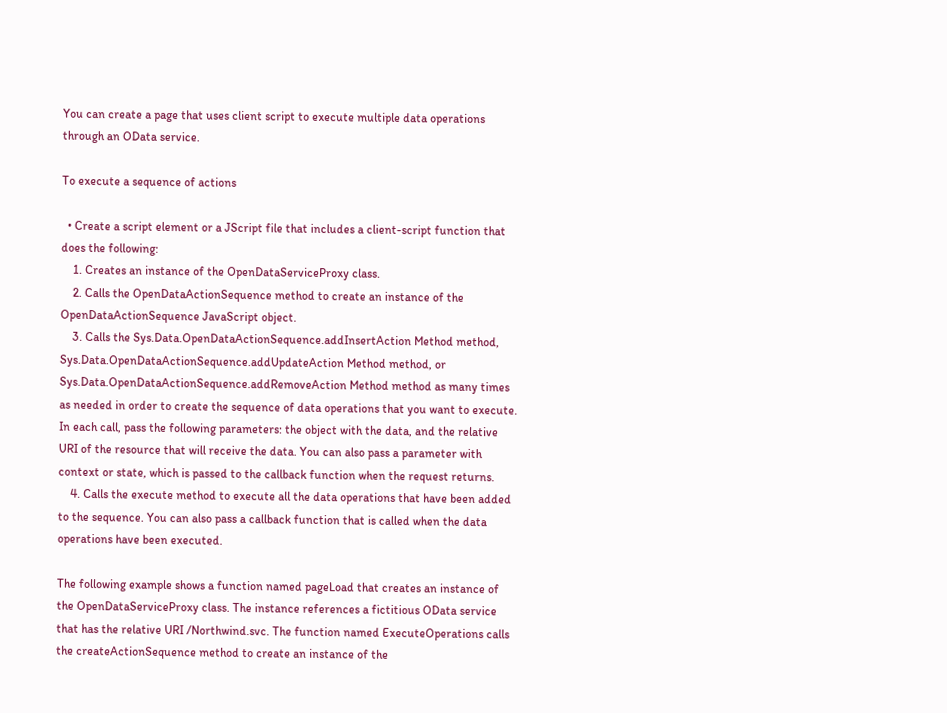You can create a page that uses client script to execute multiple data operations through an OData service.

To execute a sequence of actions

  • Create a script element or a JScript file that includes a client-script function that does the following:
    1. Creates an instance of the OpenDataServiceProxy class.
    2. Calls the OpenDataActionSequence method to create an instance of the OpenDataActionSequence JavaScript object.
    3. Calls the Sys.Data.OpenDataActionSequence.addInsertAction Method method, Sys.Data.OpenDataActionSequence.addUpdateAction Method method, or Sys.Data.OpenDataActionSequence.addRemoveAction Method method as many times as needed in order to create the sequence of data operations that you want to execute. In each call, pass the following parameters: the object with the data, and the relative URI of the resource that will receive the data. You can also pass a parameter with context or state, which is passed to the callback function when the request returns.
    4. Calls the execute method to execute all the data operations that have been added to the sequence. You can also pass a callback function that is called when the data operations have been executed.

The following example shows a function named pageLoad that creates an instance of the OpenDataServiceProxy class. The instance references a fictitious OData service that has the relative URI /Northwind.svc. The function named ExecuteOperations calls the createActionSequence method to create an instance of the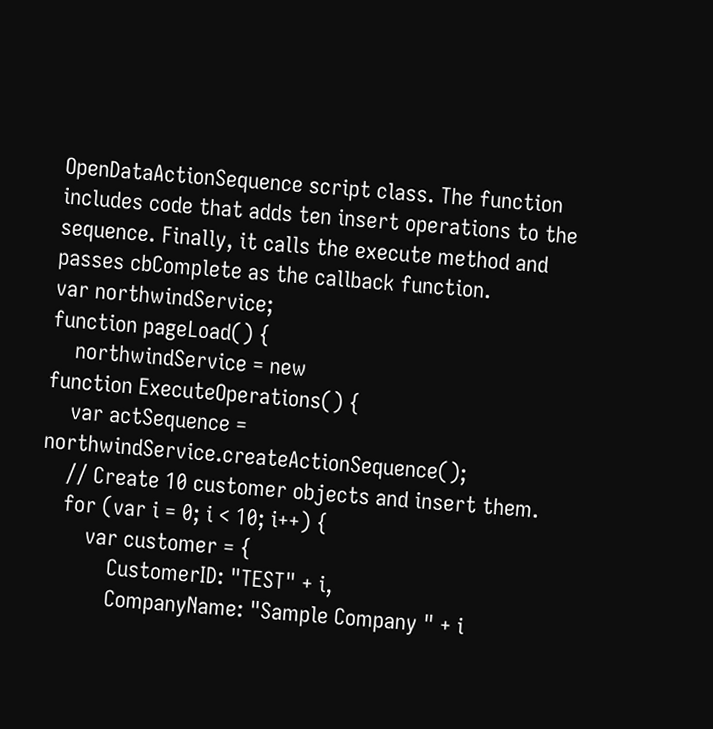OpenDataActionSequence script class. The function includes code that adds ten insert operations to the sequence. Finally, it calls the execute method and passes cbComplete as the callback function.
var northwindService;
function pageLoad() {
    northwindService = new
function ExecuteOperations() {
    var actSequence = northwindService.createActionSequence();
    // Create 10 customer objects and insert them.
    for (var i = 0; i < 10; i++) {
        var customer = {
            CustomerID: "TEST" + i,
            CompanyName: "Sample Company " + i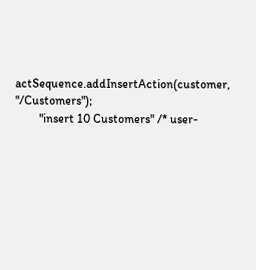actSequence.addInsertAction(customer, "/Customers");
        "insert 10 Customers" /* user-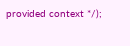provided context */);